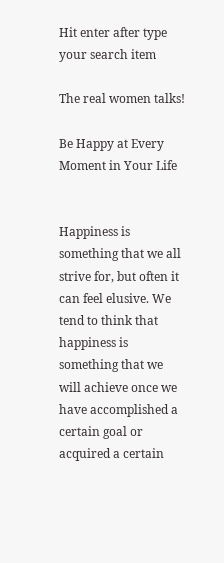Hit enter after type your search item

The real women talks!

Be Happy at Every Moment in Your Life


Happiness is something that we all strive for, but often it can feel elusive. We tend to think that happiness is something that we will achieve once we have accomplished a certain goal or acquired a certain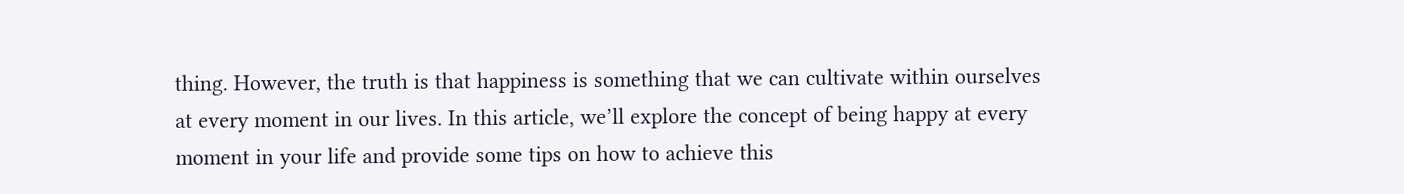thing. However, the truth is that happiness is something that we can cultivate within ourselves at every moment in our lives. In this article, we’ll explore the concept of being happy at every moment in your life and provide some tips on how to achieve this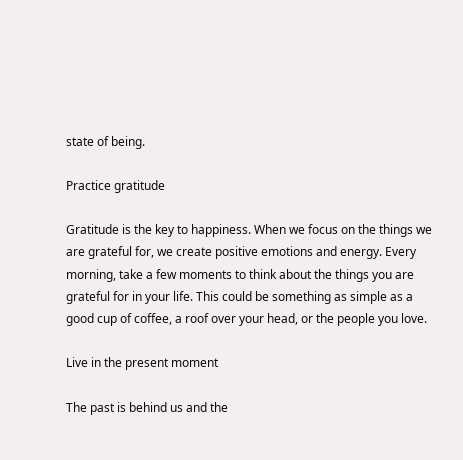state of being.

Practice gratitude

Gratitude is the key to happiness. When we focus on the things we are grateful for, we create positive emotions and energy. Every morning, take a few moments to think about the things you are grateful for in your life. This could be something as simple as a good cup of coffee, a roof over your head, or the people you love.

Live in the present moment

The past is behind us and the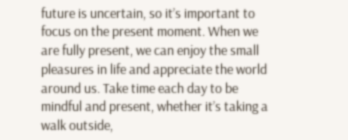future is uncertain, so it’s important to focus on the present moment. When we are fully present, we can enjoy the small pleasures in life and appreciate the world around us. Take time each day to be mindful and present, whether it’s taking a walk outside,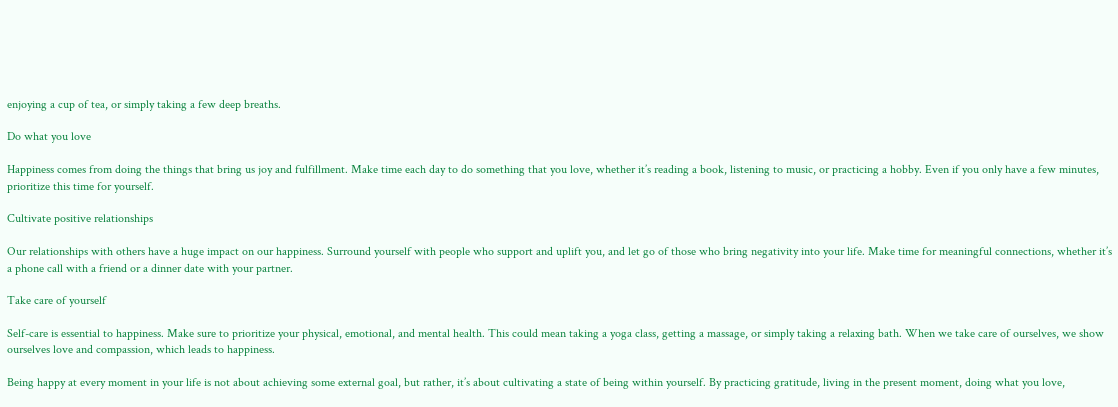enjoying a cup of tea, or simply taking a few deep breaths.

Do what you love

Happiness comes from doing the things that bring us joy and fulfillment. Make time each day to do something that you love, whether it’s reading a book, listening to music, or practicing a hobby. Even if you only have a few minutes, prioritize this time for yourself.

Cultivate positive relationships

Our relationships with others have a huge impact on our happiness. Surround yourself with people who support and uplift you, and let go of those who bring negativity into your life. Make time for meaningful connections, whether it’s a phone call with a friend or a dinner date with your partner.

Take care of yourself

Self-care is essential to happiness. Make sure to prioritize your physical, emotional, and mental health. This could mean taking a yoga class, getting a massage, or simply taking a relaxing bath. When we take care of ourselves, we show ourselves love and compassion, which leads to happiness.

Being happy at every moment in your life is not about achieving some external goal, but rather, it’s about cultivating a state of being within yourself. By practicing gratitude, living in the present moment, doing what you love,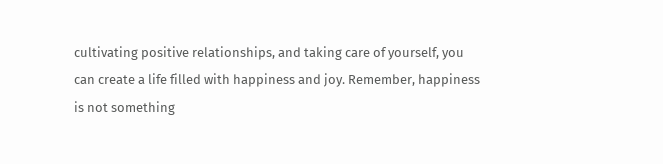cultivating positive relationships, and taking care of yourself, you can create a life filled with happiness and joy. Remember, happiness is not something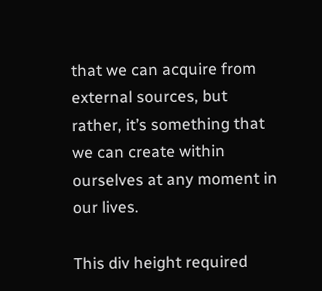that we can acquire from external sources, but rather, it’s something that we can create within ourselves at any moment in our lives.

This div height required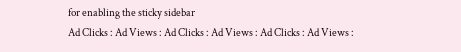for enabling the sticky sidebar
Ad Clicks : Ad Views : Ad Clicks : Ad Views : Ad Clicks : Ad Views :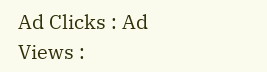Ad Clicks : Ad Views :